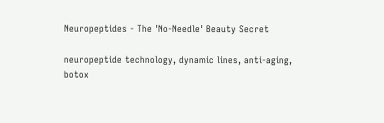Neuropeptides - The 'No-Needle' Beauty Secret

neuropeptide technology, dynamic lines, anti-aging, botox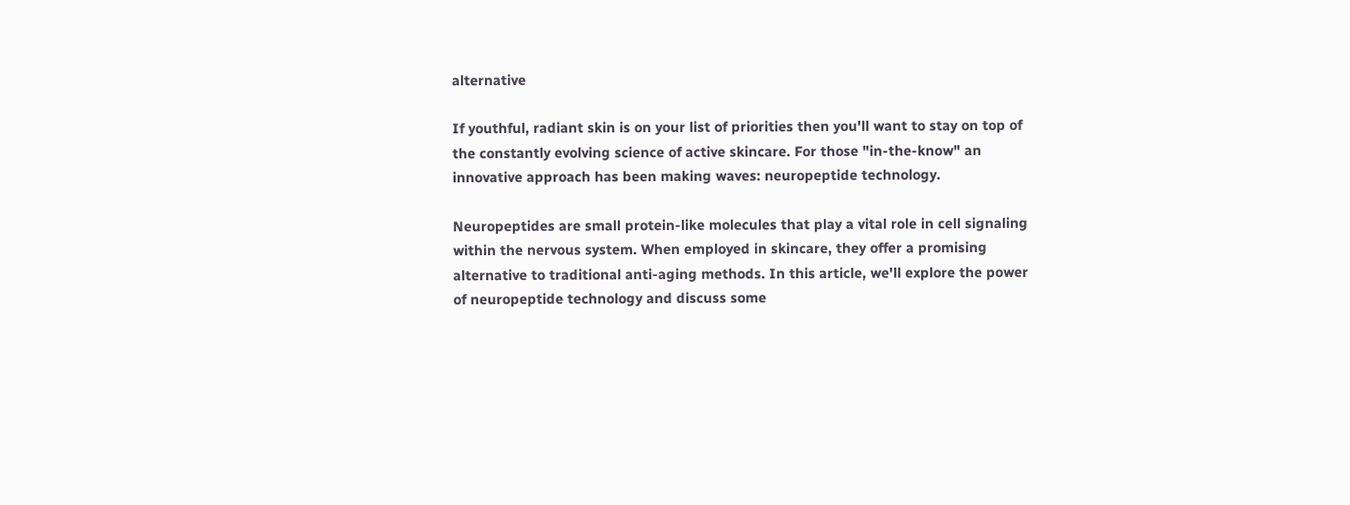alternative

If youthful, radiant skin is on your list of priorities then you'll want to stay on top of the constantly evolving science of active skincare. For those "in-the-know" an innovative approach has been making waves: neuropeptide technology.

Neuropeptides are small protein-like molecules that play a vital role in cell signaling within the nervous system. When employed in skincare, they offer a promising alternative to traditional anti-aging methods. In this article, we'll explore the power of neuropeptide technology and discuss some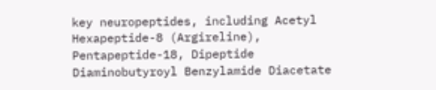key neuropeptides, including Acetyl Hexapeptide-8 (Argireline), Pentapeptide-18, Dipeptide Diaminobutyroyl Benzylamide Diacetate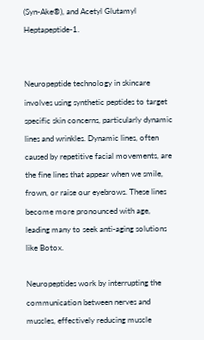(Syn-Ake®), and Acetyl Glutamyl Heptapeptide-1.


Neuropeptide technology in skincare involves using synthetic peptides to target specific skin concerns, particularly dynamic lines and wrinkles. Dynamic lines, often caused by repetitive facial movements, are the fine lines that appear when we smile, frown, or raise our eyebrows. These lines become more pronounced with age, leading many to seek anti-aging solutions like Botox.

Neuropeptides work by interrupting the communication between nerves and muscles, effectively reducing muscle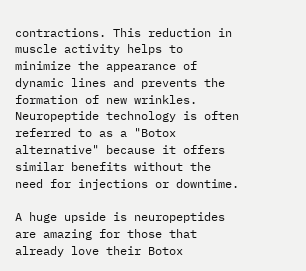contractions. This reduction in muscle activity helps to minimize the appearance of dynamic lines and prevents the formation of new wrinkles. Neuropeptide technology is often referred to as a "Botox alternative" because it offers similar benefits without the need for injections or downtime.

A huge upside is neuropeptides are amazing for those that already love their Botox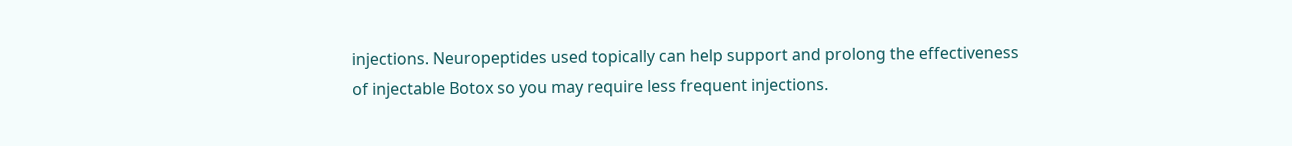injections. Neuropeptides used topically can help support and prolong the effectiveness of injectable Botox so you may require less frequent injections.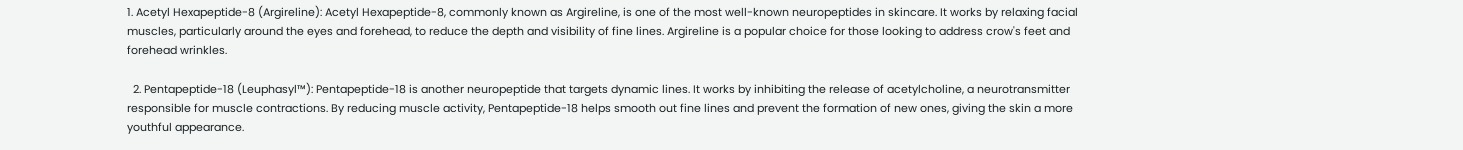1. Acetyl Hexapeptide-8 (Argireline): Acetyl Hexapeptide-8, commonly known as Argireline, is one of the most well-known neuropeptides in skincare. It works by relaxing facial muscles, particularly around the eyes and forehead, to reduce the depth and visibility of fine lines. Argireline is a popular choice for those looking to address crow's feet and forehead wrinkles.

  2. Pentapeptide-18 (Leuphasyl™): Pentapeptide-18 is another neuropeptide that targets dynamic lines. It works by inhibiting the release of acetylcholine, a neurotransmitter responsible for muscle contractions. By reducing muscle activity, Pentapeptide-18 helps smooth out fine lines and prevent the formation of new ones, giving the skin a more youthful appearance.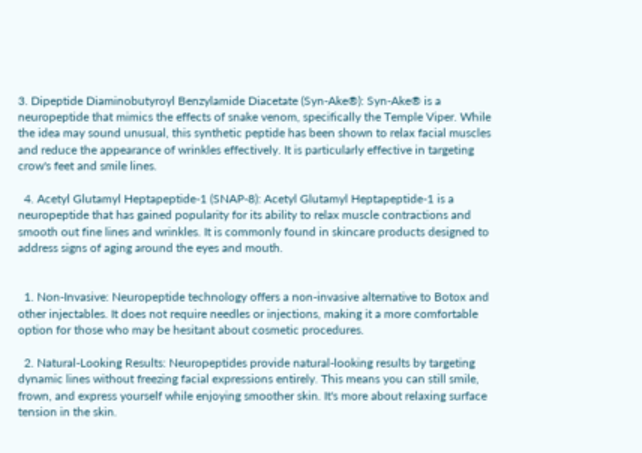3. Dipeptide Diaminobutyroyl Benzylamide Diacetate (Syn-Ake®): Syn-Ake® is a neuropeptide that mimics the effects of snake venom, specifically the Temple Viper. While the idea may sound unusual, this synthetic peptide has been shown to relax facial muscles and reduce the appearance of wrinkles effectively. It is particularly effective in targeting crow's feet and smile lines.

  4. Acetyl Glutamyl Heptapeptide-1 (SNAP-8): Acetyl Glutamyl Heptapeptide-1 is a neuropeptide that has gained popularity for its ability to relax muscle contractions and smooth out fine lines and wrinkles. It is commonly found in skincare products designed to address signs of aging around the eyes and mouth.


  1. Non-Invasive: Neuropeptide technology offers a non-invasive alternative to Botox and other injectables. It does not require needles or injections, making it a more comfortable option for those who may be hesitant about cosmetic procedures.

  2. Natural-Looking Results: Neuropeptides provide natural-looking results by targeting dynamic lines without freezing facial expressions entirely. This means you can still smile, frown, and express yourself while enjoying smoother skin. It's more about relaxing surface tension in the skin.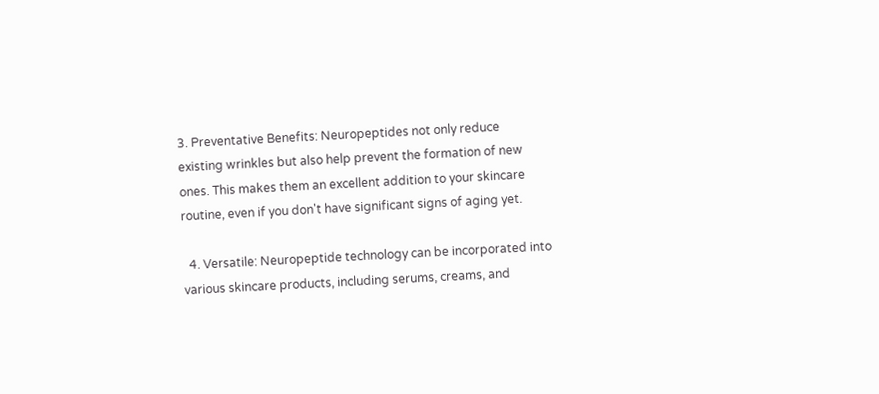3. Preventative Benefits: Neuropeptides not only reduce existing wrinkles but also help prevent the formation of new ones. This makes them an excellent addition to your skincare routine, even if you don't have significant signs of aging yet.

  4. Versatile: Neuropeptide technology can be incorporated into various skincare products, including serums, creams, and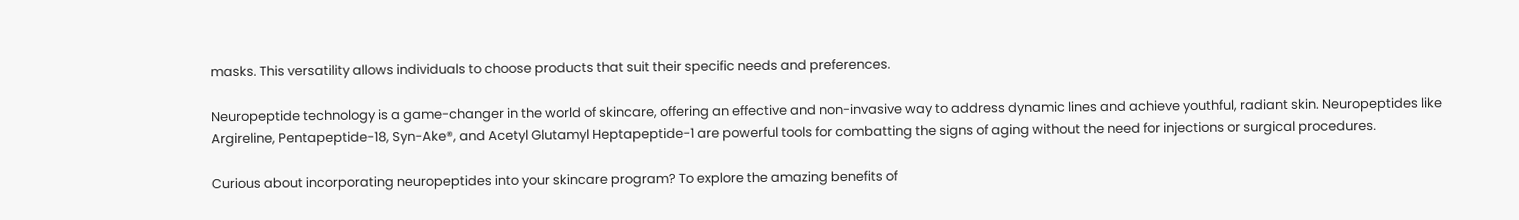masks. This versatility allows individuals to choose products that suit their specific needs and preferences.

Neuropeptide technology is a game-changer in the world of skincare, offering an effective and non-invasive way to address dynamic lines and achieve youthful, radiant skin. Neuropeptides like Argireline, Pentapeptide-18, Syn-Ake®, and Acetyl Glutamyl Heptapeptide-1 are powerful tools for combatting the signs of aging without the need for injections or surgical procedures.

Curious about incorporating neuropeptides into your skincare program? To explore the amazing benefits of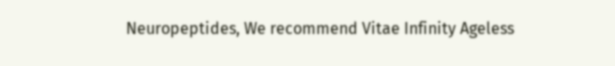Neuropeptides, We recommend Vitae Infinity Ageless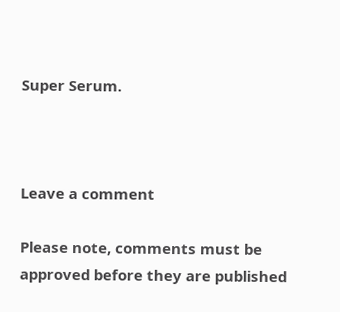Super Serum.



Leave a comment

Please note, comments must be approved before they are published